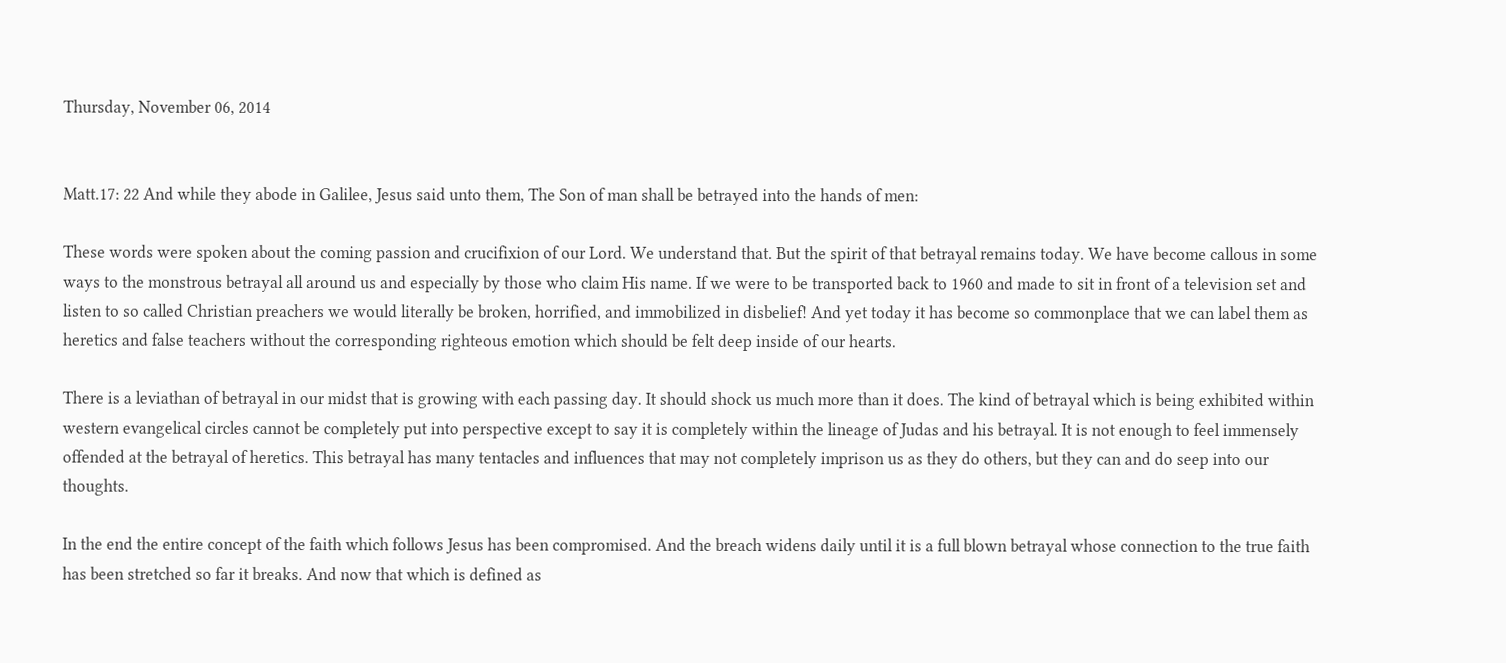Thursday, November 06, 2014


Matt.17: 22 And while they abode in Galilee, Jesus said unto them, The Son of man shall be betrayed into the hands of men:

These words were spoken about the coming passion and crucifixion of our Lord. We understand that. But the spirit of that betrayal remains today. We have become callous in some ways to the monstrous betrayal all around us and especially by those who claim His name. If we were to be transported back to 1960 and made to sit in front of a television set and listen to so called Christian preachers we would literally be broken, horrified, and immobilized in disbelief! And yet today it has become so commonplace that we can label them as heretics and false teachers without the corresponding righteous emotion which should be felt deep inside of our hearts.

There is a leviathan of betrayal in our midst that is growing with each passing day. It should shock us much more than it does. The kind of betrayal which is being exhibited within western evangelical circles cannot be completely put into perspective except to say it is completely within the lineage of Judas and his betrayal. It is not enough to feel immensely offended at the betrayal of heretics. This betrayal has many tentacles and influences that may not completely imprison us as they do others, but they can and do seep into our thoughts.

In the end the entire concept of the faith which follows Jesus has been compromised. And the breach widens daily until it is a full blown betrayal whose connection to the true faith has been stretched so far it breaks. And now that which is defined as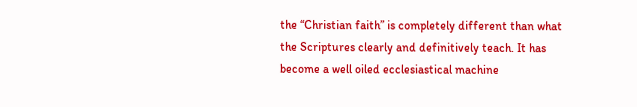the “Christian faith” is completely different than what the Scriptures clearly and definitively teach. It has become a well oiled ecclesiastical machine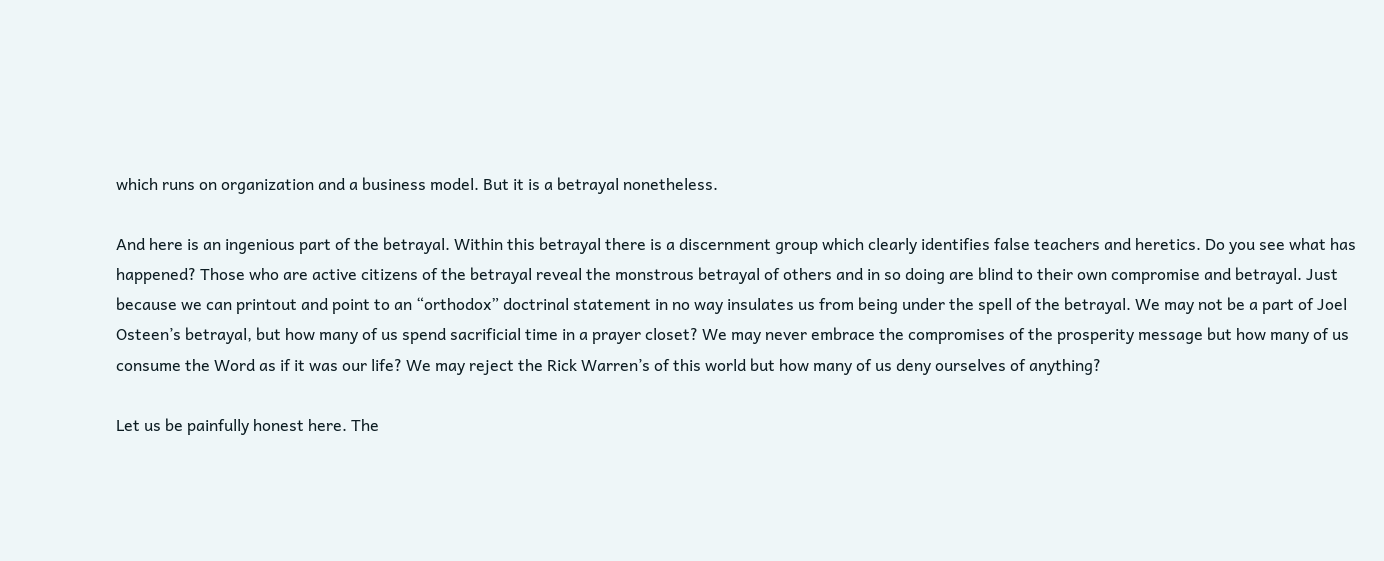which runs on organization and a business model. But it is a betrayal nonetheless.

And here is an ingenious part of the betrayal. Within this betrayal there is a discernment group which clearly identifies false teachers and heretics. Do you see what has happened? Those who are active citizens of the betrayal reveal the monstrous betrayal of others and in so doing are blind to their own compromise and betrayal. Just because we can printout and point to an “orthodox” doctrinal statement in no way insulates us from being under the spell of the betrayal. We may not be a part of Joel Osteen’s betrayal, but how many of us spend sacrificial time in a prayer closet? We may never embrace the compromises of the prosperity message but how many of us consume the Word as if it was our life? We may reject the Rick Warren’s of this world but how many of us deny ourselves of anything?

Let us be painfully honest here. The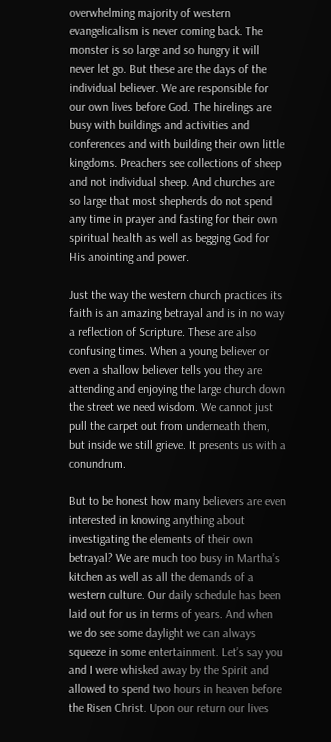overwhelming majority of western evangelicalism is never coming back. The monster is so large and so hungry it will never let go. But these are the days of the individual believer. We are responsible for our own lives before God. The hirelings are busy with buildings and activities and conferences and with building their own little kingdoms. Preachers see collections of sheep and not individual sheep. And churches are so large that most shepherds do not spend any time in prayer and fasting for their own spiritual health as well as begging God for His anointing and power.

Just the way the western church practices its faith is an amazing betrayal and is in no way a reflection of Scripture. These are also confusing times. When a young believer or even a shallow believer tells you they are attending and enjoying the large church down the street we need wisdom. We cannot just pull the carpet out from underneath them, but inside we still grieve. It presents us with a conundrum.

But to be honest how many believers are even interested in knowing anything about investigating the elements of their own betrayal? We are much too busy in Martha’s kitchen as well as all the demands of a western culture. Our daily schedule has been laid out for us in terms of years. And when we do see some daylight we can always squeeze in some entertainment. Let’s say you and I were whisked away by the Spirit and allowed to spend two hours in heaven before the Risen Christ. Upon our return our lives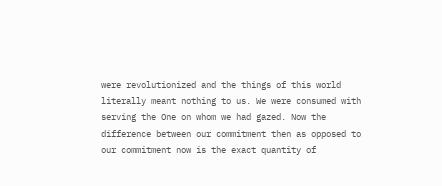were revolutionized and the things of this world literally meant nothing to us. We were consumed with serving the One on whom we had gazed. Now the difference between our commitment then as opposed to our commitment now is the exact quantity of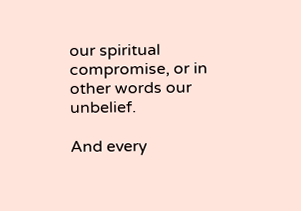our spiritual compromise, or in other words our unbelief.

And every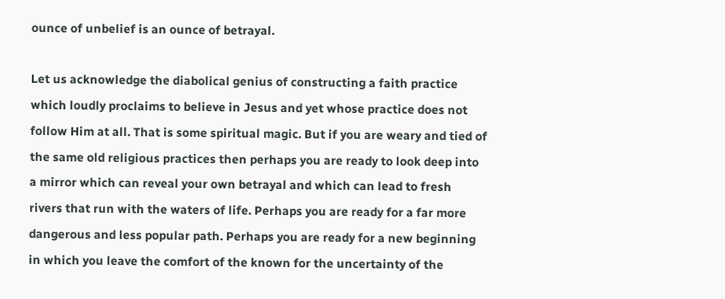ounce of unbelief is an ounce of betrayal.

Let us acknowledge the diabolical genius of constructing a faith practice which loudly proclaims to believe in Jesus and yet whose practice does not follow Him at all. That is some spiritual magic. But if you are weary and tied of the same old religious practices then perhaps you are ready to look deep into a mirror which can reveal your own betrayal and which can lead to fresh rivers that run with the waters of life. Perhaps you are ready for a far more dangerous and less popular path. Perhaps you are ready for a new beginning in which you leave the comfort of the known for the uncertainty of the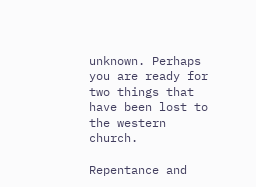unknown. Perhaps you are ready for two things that have been lost to the western church.

Repentance and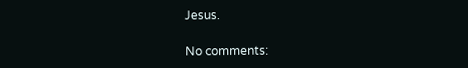Jesus.

No comments: